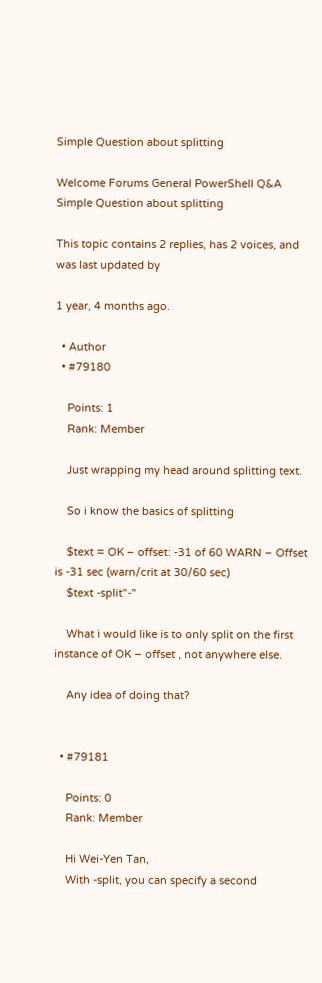Simple Question about splitting

Welcome Forums General PowerShell Q&A Simple Question about splitting

This topic contains 2 replies, has 2 voices, and was last updated by

1 year, 4 months ago.

  • Author
  • #79180

    Points: 1
    Rank: Member

    Just wrapping my head around splitting text.

    So i know the basics of splitting

    $text = OK – offset: -31 of 60 WARN – Offset is -31 sec (warn/crit at 30/60 sec)
    $text -split"-"

    What i would like is to only split on the first instance of OK – offset , not anywhere else.

    Any idea of doing that?


  • #79181

    Points: 0
    Rank: Member

    Hi Wei-Yen Tan,
    With -split, you can specify a second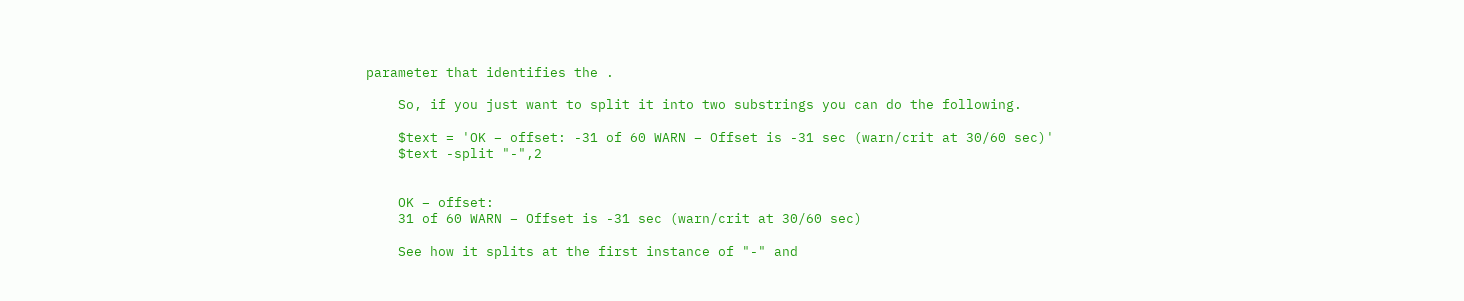parameter that identifies the .

    So, if you just want to split it into two substrings you can do the following.

    $text = 'OK – offset: -31 of 60 WARN – Offset is -31 sec (warn/crit at 30/60 sec)'
    $text -split "-",2


    OK – offset:
    31 of 60 WARN – Offset is -31 sec (warn/crit at 30/60 sec)

    See how it splits at the first instance of "-" and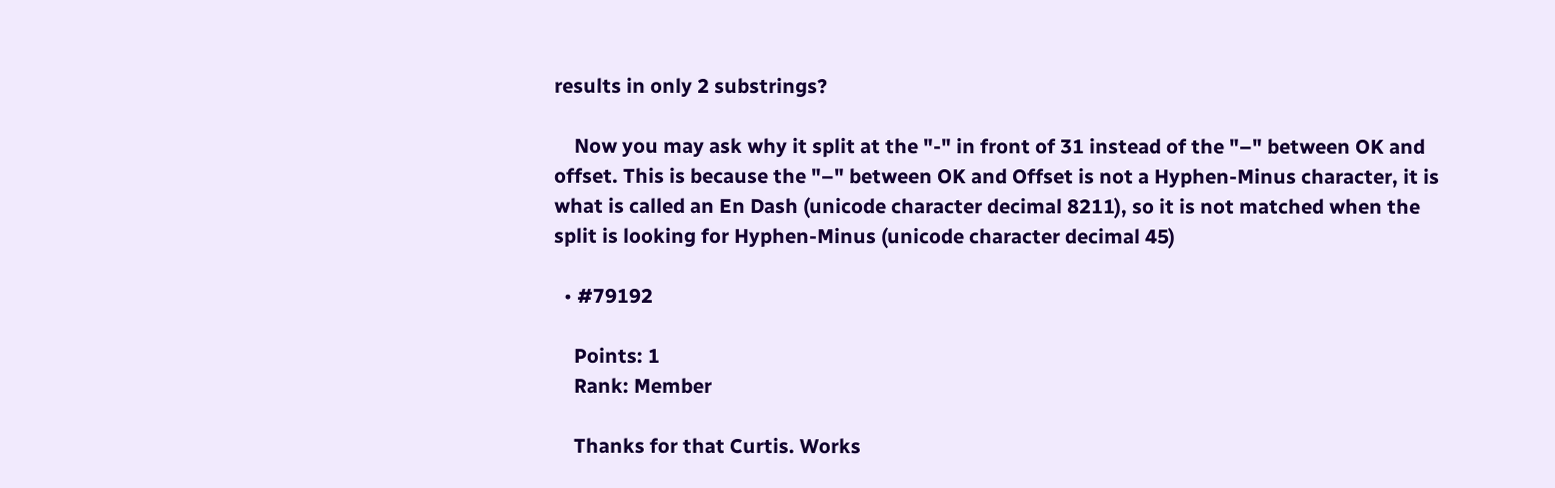results in only 2 substrings?

    Now you may ask why it split at the "-" in front of 31 instead of the "–" between OK and offset. This is because the "–" between OK and Offset is not a Hyphen-Minus character, it is what is called an En Dash (unicode character decimal 8211), so it is not matched when the split is looking for Hyphen-Minus (unicode character decimal 45)

  • #79192

    Points: 1
    Rank: Member

    Thanks for that Curtis. Works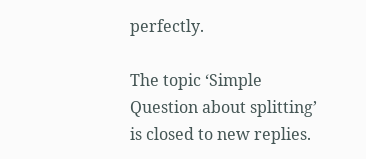perfectly.

The topic ‘Simple Question about splitting’ is closed to new replies.